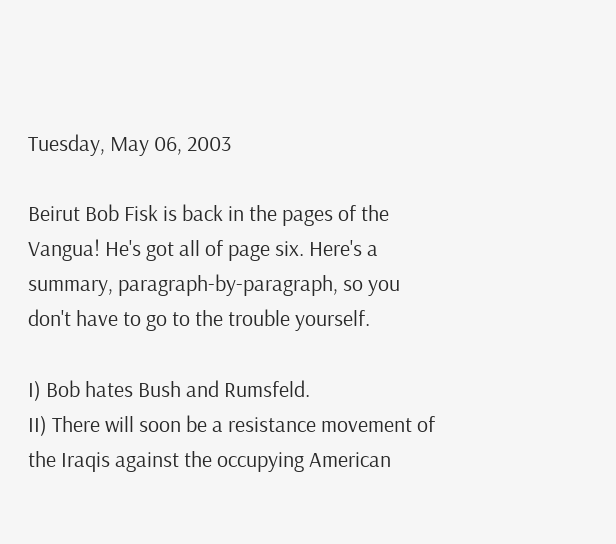Tuesday, May 06, 2003

Beirut Bob Fisk is back in the pages of the Vangua! He's got all of page six. Here's a summary, paragraph-by-paragraph, so you don't have to go to the trouble yourself.

I) Bob hates Bush and Rumsfeld.
II) There will soon be a resistance movement of the Iraqis against the occupying American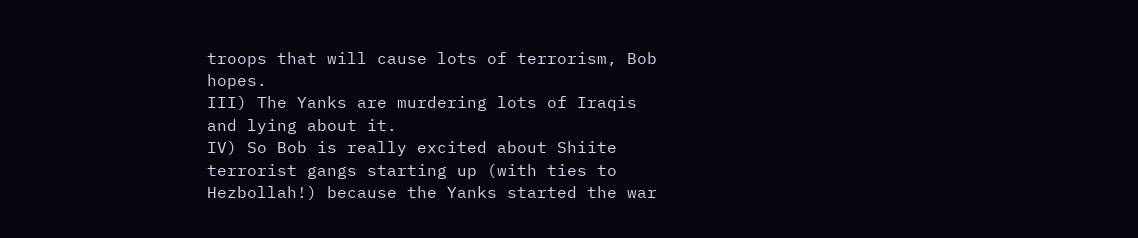troops that will cause lots of terrorism, Bob hopes.
III) The Yanks are murdering lots of Iraqis and lying about it.
IV) So Bob is really excited about Shiite terrorist gangs starting up (with ties to Hezbollah!) because the Yanks started the war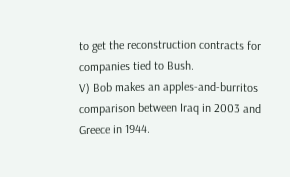to get the reconstruction contracts for companies tied to Bush.
V) Bob makes an apples-and-burritos comparison between Iraq in 2003 and Greece in 1944.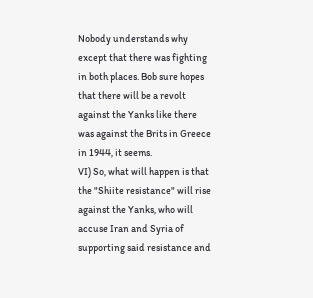Nobody understands why except that there was fighting in both places. Bob sure hopes that there will be a revolt against the Yanks like there was against the Brits in Greece in 1944, it seems.
VI) So, what will happen is that the "Shiite resistance" will rise against the Yanks, who will accuse Iran and Syria of supporting said resistance and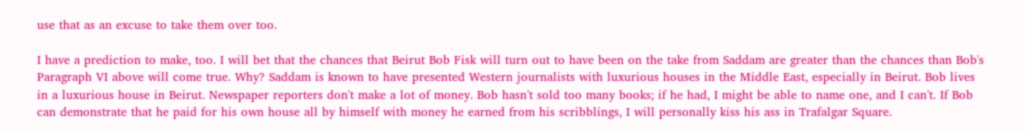use that as an excuse to take them over too.

I have a prediction to make, too. I will bet that the chances that Beirut Bob Fisk will turn out to have been on the take from Saddam are greater than the chances than Bob's Paragraph VI above will come true. Why? Saddam is known to have presented Western journalists with luxurious houses in the Middle East, especially in Beirut. Bob lives in a luxurious house in Beirut. Newspaper reporters don't make a lot of money. Bob hasn't sold too many books; if he had, I might be able to name one, and I can't. If Bob can demonstrate that he paid for his own house all by himself with money he earned from his scribblings, I will personally kiss his ass in Trafalgar Square.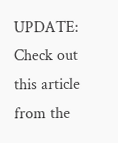UPDATE: Check out this article from the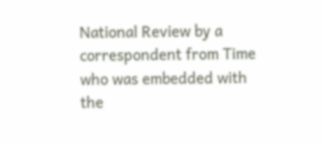National Review by a correspondent from Time who was embedded with the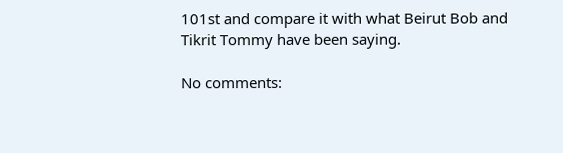101st and compare it with what Beirut Bob and Tikrit Tommy have been saying.

No comments: